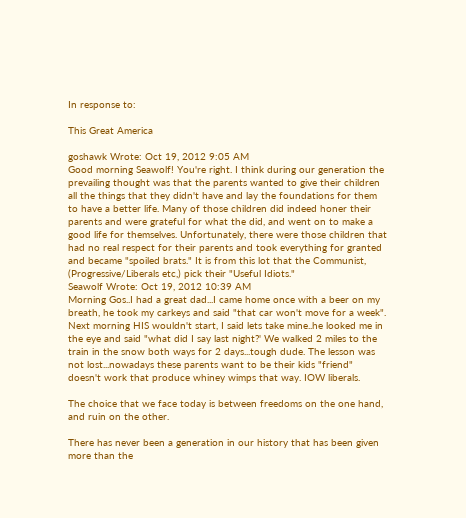In response to:

This Great America

goshawk Wrote: Oct 19, 2012 9:05 AM
Good morning Seawolf! You're right. I think during our generation the prevailing thought was that the parents wanted to give their children all the things that they didn't have and lay the foundations for them to have a better life. Many of those children did indeed honer their parents and were grateful for what the did, and went on to make a good life for themselves. Unfortunately, there were those children that had no real respect for their parents and took everything for granted and became "spoiled brats." It is from this lot that the Communist, (Progressive/Liberals etc,) pick their "Useful Idiots."
Seawolf Wrote: Oct 19, 2012 10:39 AM
Morning Gos..I had a great dad...I came home once with a beer on my breath, he took my carkeys and said "that car won't move for a week". Next morning HIS wouldn't start, I said lets take mine..he looked me in the eye and said "what did I say last night?' We walked 2 miles to the train in the snow both ways for 2 days...tough dude. The lesson was not lost...nowadays these parents want to be their kids "friend" doesn't work that produce whiney wimps that way. IOW liberals.

The choice that we face today is between freedoms on the one hand, and ruin on the other.

There has never been a generation in our history that has been given more than the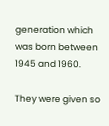generation which was born between 1945 and 1960.

They were given so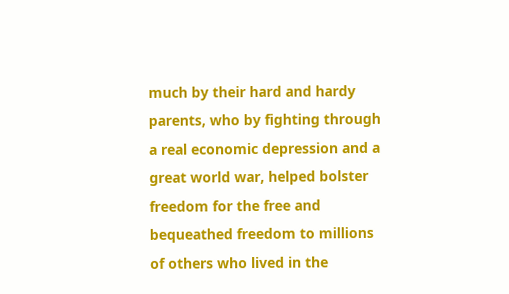much by their hard and hardy parents, who by fighting through a real economic depression and a great world war, helped bolster freedom for the free and bequeathed freedom to millions of others who lived in the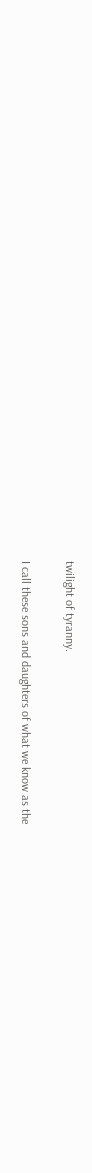twilight of tyranny.

I call these sons and daughters of what we know as the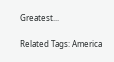Greatest...

Related Tags: America